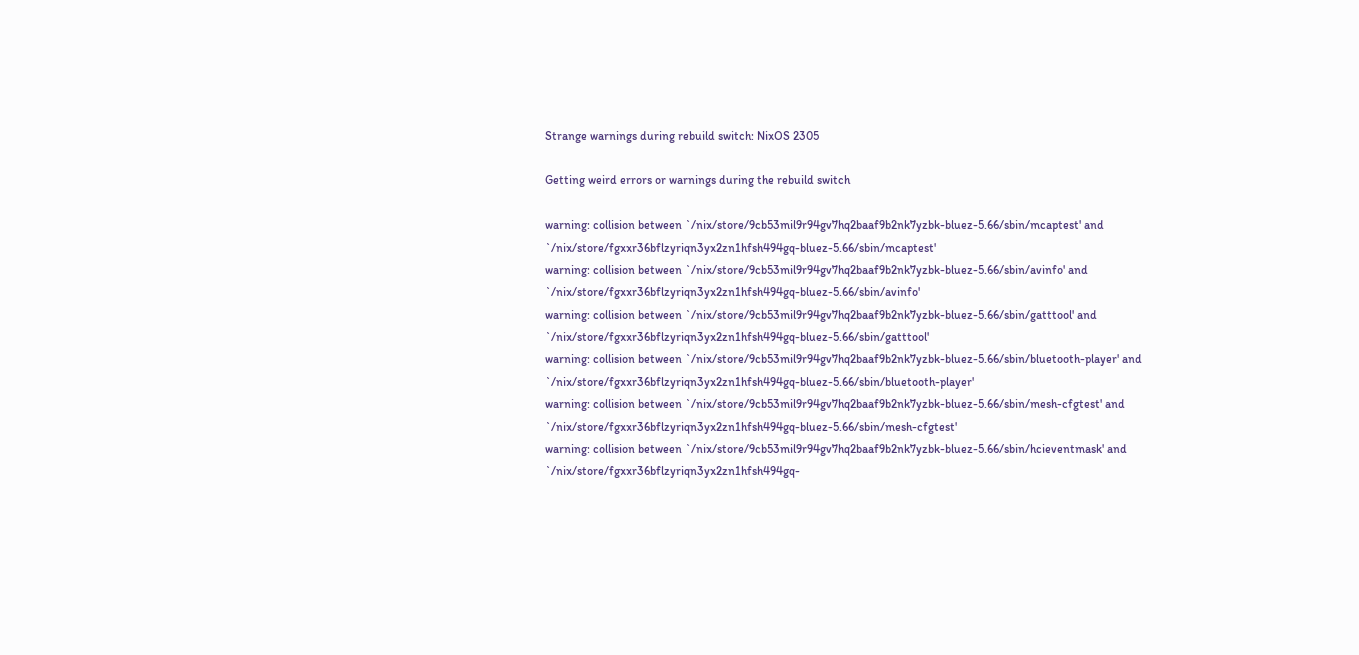Strange warnings during rebuild switch: NixOS 2305

Getting weird errors or warnings during the rebuild switch

warning: collision between `/nix/store/9cb53mil9r94gv7hq2baaf9b2nk7yzbk-bluez-5.66/sbin/mcaptest' and `/nix/store/fgxxr36bflzyriqn3yx2zn1hfsh494gq-bluez-5.66/sbin/mcaptest'
warning: collision between `/nix/store/9cb53mil9r94gv7hq2baaf9b2nk7yzbk-bluez-5.66/sbin/avinfo' and `/nix/store/fgxxr36bflzyriqn3yx2zn1hfsh494gq-bluez-5.66/sbin/avinfo'
warning: collision between `/nix/store/9cb53mil9r94gv7hq2baaf9b2nk7yzbk-bluez-5.66/sbin/gatttool' and `/nix/store/fgxxr36bflzyriqn3yx2zn1hfsh494gq-bluez-5.66/sbin/gatttool'
warning: collision between `/nix/store/9cb53mil9r94gv7hq2baaf9b2nk7yzbk-bluez-5.66/sbin/bluetooth-player' and `/nix/store/fgxxr36bflzyriqn3yx2zn1hfsh494gq-bluez-5.66/sbin/bluetooth-player'
warning: collision between `/nix/store/9cb53mil9r94gv7hq2baaf9b2nk7yzbk-bluez-5.66/sbin/mesh-cfgtest' and `/nix/store/fgxxr36bflzyriqn3yx2zn1hfsh494gq-bluez-5.66/sbin/mesh-cfgtest'
warning: collision between `/nix/store/9cb53mil9r94gv7hq2baaf9b2nk7yzbk-bluez-5.66/sbin/hcieventmask' and `/nix/store/fgxxr36bflzyriqn3yx2zn1hfsh494gq-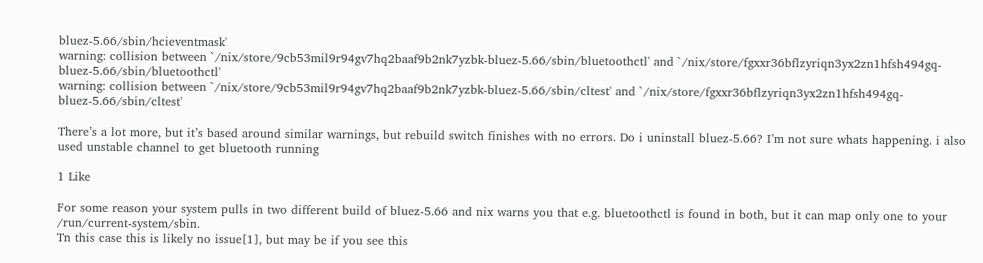bluez-5.66/sbin/hcieventmask'
warning: collision between `/nix/store/9cb53mil9r94gv7hq2baaf9b2nk7yzbk-bluez-5.66/sbin/bluetoothctl' and `/nix/store/fgxxr36bflzyriqn3yx2zn1hfsh494gq-bluez-5.66/sbin/bluetoothctl'
warning: collision between `/nix/store/9cb53mil9r94gv7hq2baaf9b2nk7yzbk-bluez-5.66/sbin/cltest' and `/nix/store/fgxxr36bflzyriqn3yx2zn1hfsh494gq-bluez-5.66/sbin/cltest'

There’s a lot more, but it’s based around similar warnings, but rebuild switch finishes with no errors. Do i uninstall bluez-5.66? I’m not sure whats happening. i also used unstable channel to get bluetooth running

1 Like

For some reason your system pulls in two different build of bluez-5.66 and nix warns you that e.g. bluetoothctl is found in both, but it can map only one to your /run/current-system/sbin.
Tn this case this is likely no issue[1], but may be if you see this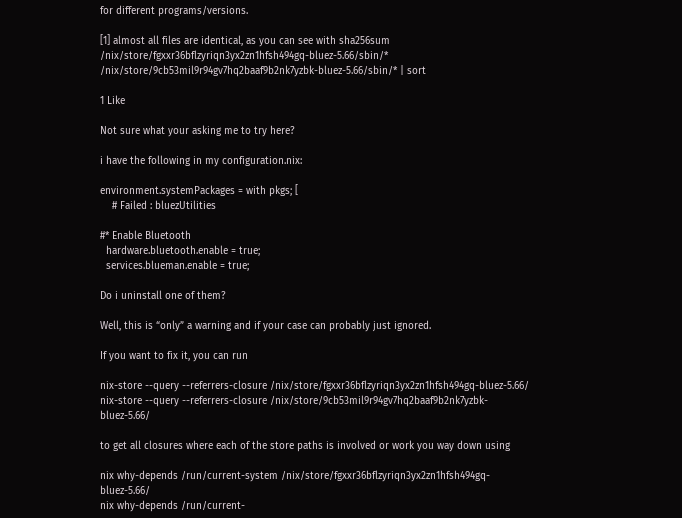for different programs/versions.

[1] almost all files are identical, as you can see with sha256sum /nix/store/fgxxr36bflzyriqn3yx2zn1hfsh494gq-bluez-5.66/sbin/* /nix/store/9cb53mil9r94gv7hq2baaf9b2nk7yzbk-bluez-5.66/sbin/* | sort

1 Like

Not sure what your asking me to try here?

i have the following in my configuration.nix:

environment.systemPackages = with pkgs; [
    # Failed : bluezUtilities

#* Enable Bluetooth
  hardware.bluetooth.enable = true;
  services.blueman.enable = true;

Do i uninstall one of them?

Well, this is “only” a warning and if your case can probably just ignored.

If you want to fix it, you can run

nix-store --query --referrers-closure /nix/store/fgxxr36bflzyriqn3yx2zn1hfsh494gq-bluez-5.66/
nix-store --query --referrers-closure /nix/store/9cb53mil9r94gv7hq2baaf9b2nk7yzbk-bluez-5.66/

to get all closures where each of the store paths is involved or work you way down using

nix why-depends /run/current-system /nix/store/fgxxr36bflzyriqn3yx2zn1hfsh494gq-bluez-5.66/
nix why-depends /run/current-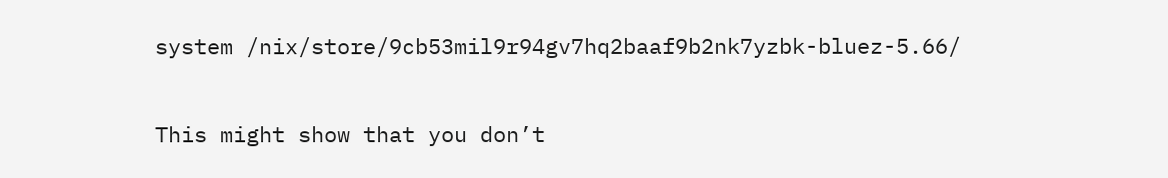system /nix/store/9cb53mil9r94gv7hq2baaf9b2nk7yzbk-bluez-5.66/

This might show that you don’t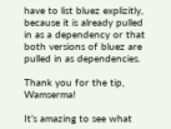have to list bluez explizitly, because it is already pulled in as a dependency or that both versions of bluez are pulled in as dependencies.

Thank you for the tip, Wamserma!

It’s amazing to see what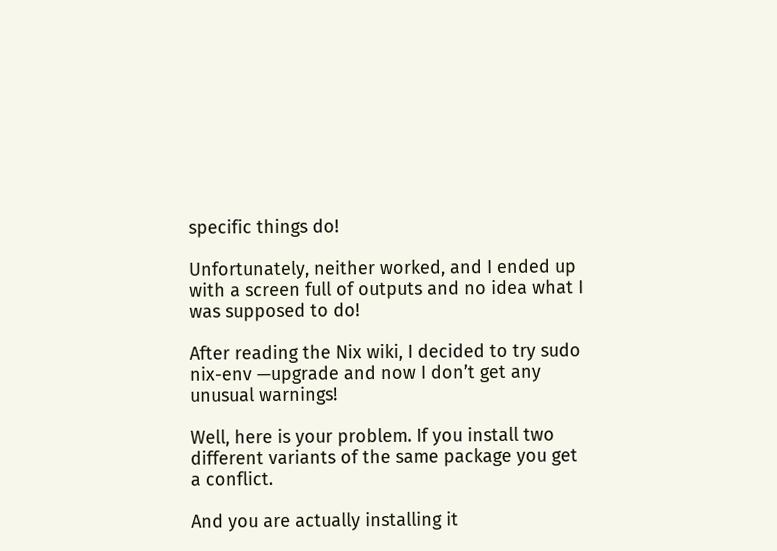specific things do!

Unfortunately, neither worked, and I ended up with a screen full of outputs and no idea what I was supposed to do!

After reading the Nix wiki, I decided to try sudo nix-env —upgrade and now I don’t get any unusual warnings!

Well, here is your problem. If you install two different variants of the same package you get a conflict.

And you are actually installing it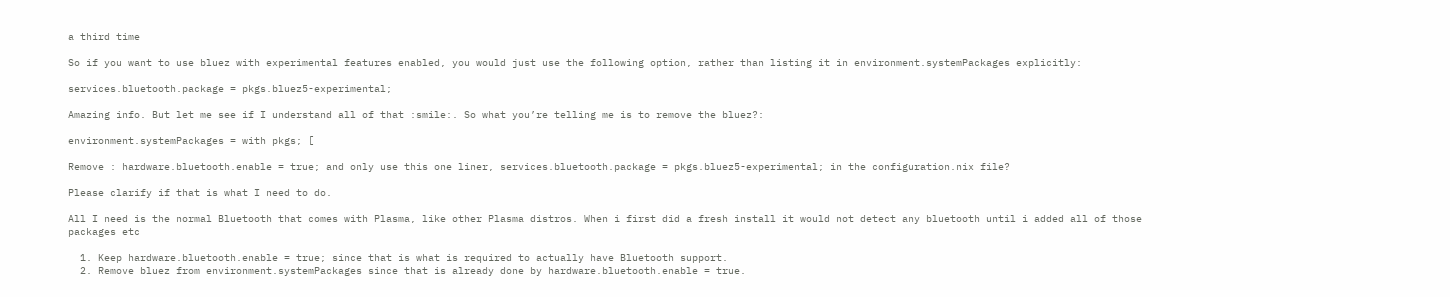a third time

So if you want to use bluez with experimental features enabled, you would just use the following option, rather than listing it in environment.systemPackages explicitly:

services.bluetooth.package = pkgs.bluez5-experimental;

Amazing info. But let me see if I understand all of that :smile:. So what you’re telling me is to remove the bluez?:

environment.systemPackages = with pkgs; [

Remove : hardware.bluetooth.enable = true; and only use this one liner, services.bluetooth.package = pkgs.bluez5-experimental; in the configuration.nix file?

Please clarify if that is what I need to do.

All I need is the normal Bluetooth that comes with Plasma, like other Plasma distros. When i first did a fresh install it would not detect any bluetooth until i added all of those packages etc

  1. Keep hardware.bluetooth.enable = true; since that is what is required to actually have Bluetooth support.
  2. Remove bluez from environment.systemPackages since that is already done by hardware.bluetooth.enable = true.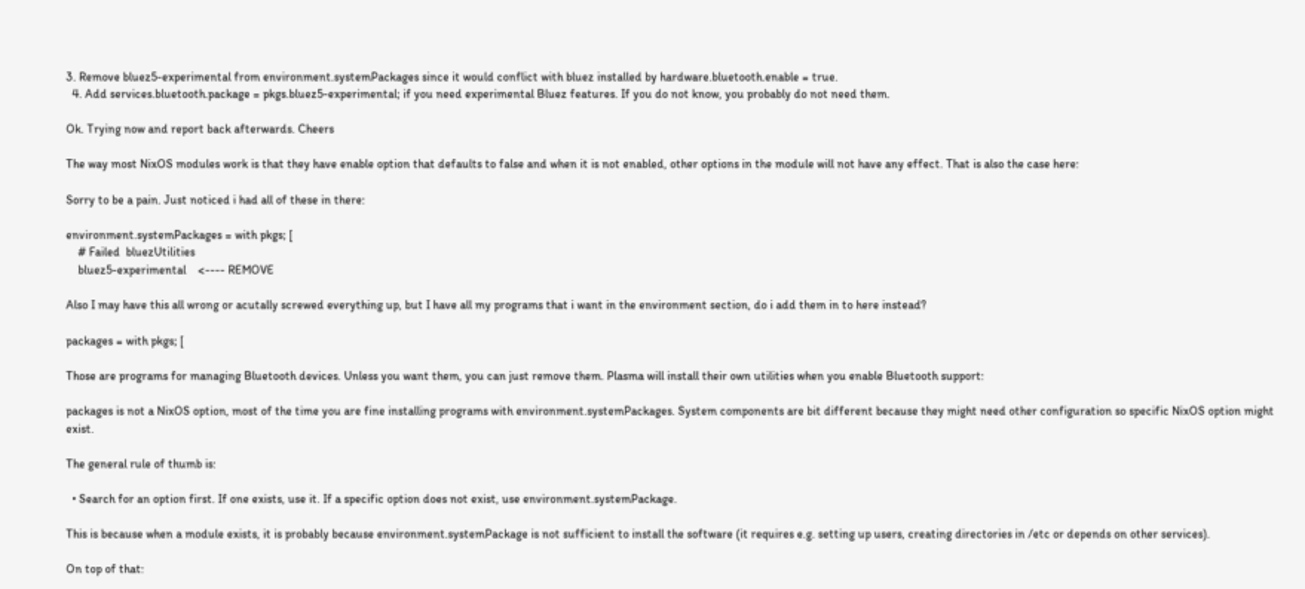3. Remove bluez5-experimental from environment.systemPackages since it would conflict with bluez installed by hardware.bluetooth.enable = true.
  4. Add services.bluetooth.package = pkgs.bluez5-experimental; if you need experimental Bluez features. If you do not know, you probably do not need them.

Ok. Trying now and report back afterwards. Cheers

The way most NixOS modules work is that they have enable option that defaults to false and when it is not enabled, other options in the module will not have any effect. That is also the case here:

Sorry to be a pain. Just noticed i had all of these in there:

environment.systemPackages = with pkgs; [
    # Failed  bluezUtilities
    bluez5-experimental    <---- REMOVE

Also I may have this all wrong or acutally screwed everything up, but I have all my programs that i want in the environment section, do i add them in to here instead?

packages = with pkgs; [

Those are programs for managing Bluetooth devices. Unless you want them, you can just remove them. Plasma will install their own utilities when you enable Bluetooth support:

packages is not a NixOS option, most of the time you are fine installing programs with environment.systemPackages. System components are bit different because they might need other configuration so specific NixOS option might exist.

The general rule of thumb is:

  • Search for an option first. If one exists, use it. If a specific option does not exist, use environment.systemPackage.

This is because when a module exists, it is probably because environment.systemPackage is not sufficient to install the software (it requires e.g. setting up users, creating directories in /etc or depends on other services).

On top of that: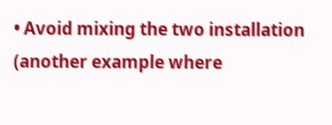• Avoid mixing the two installation (another example where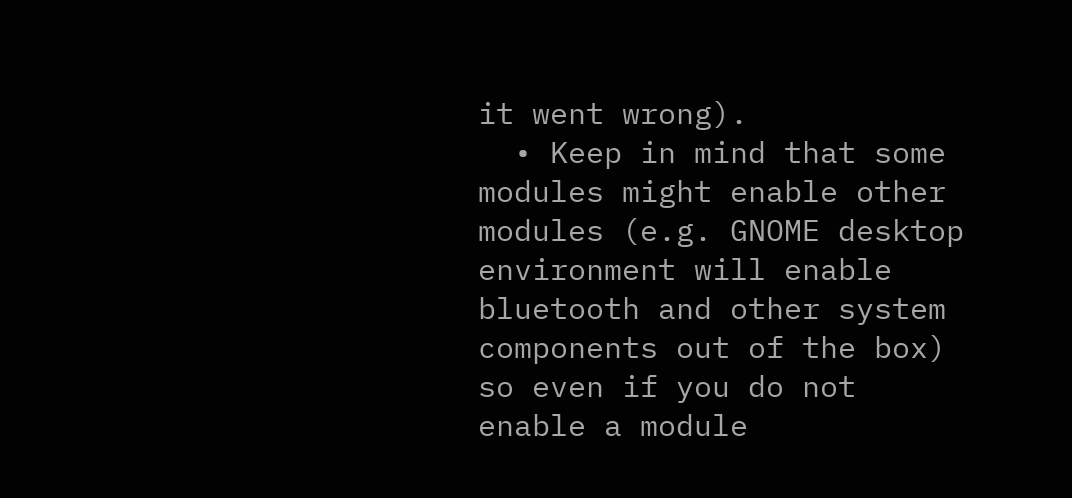it went wrong).
  • Keep in mind that some modules might enable other modules (e.g. GNOME desktop environment will enable bluetooth and other system components out of the box) so even if you do not enable a module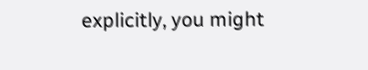explicitly, you might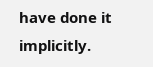have done it implicitly.